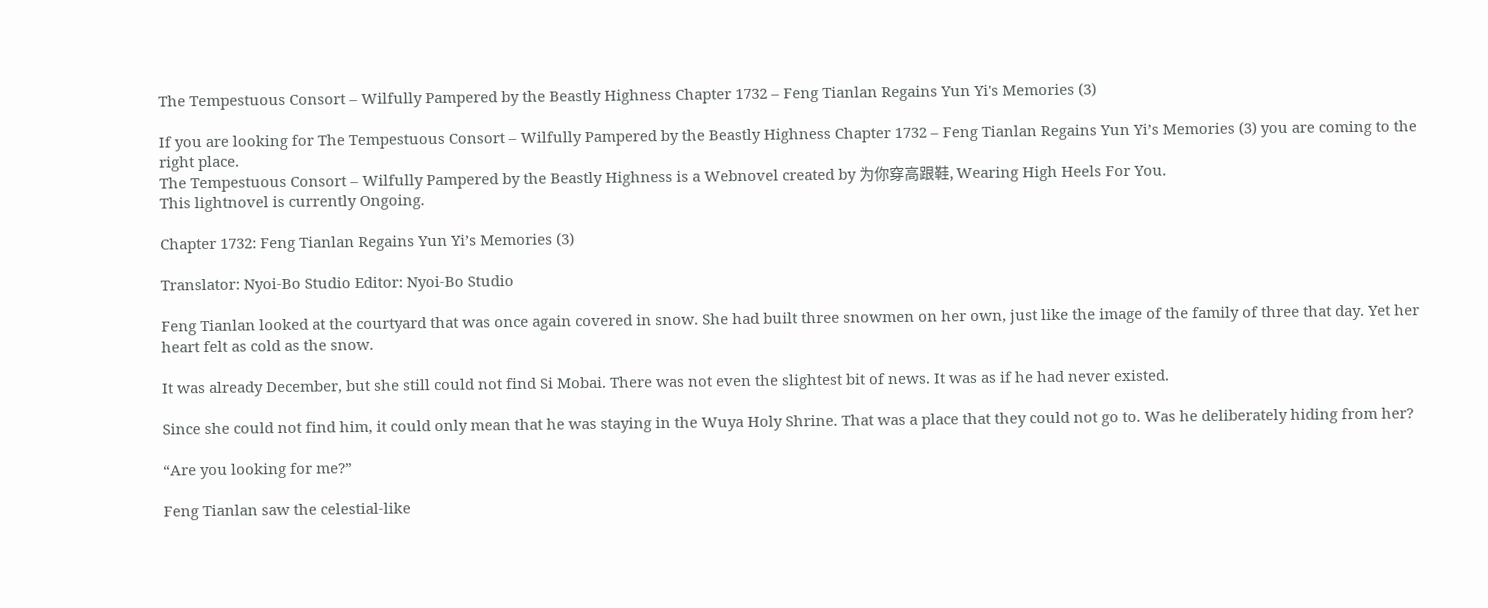The Tempestuous Consort – Wilfully Pampered by the Beastly Highness Chapter 1732 – Feng Tianlan Regains Yun Yi's Memories (3)

If you are looking for The Tempestuous Consort – Wilfully Pampered by the Beastly Highness Chapter 1732 – Feng Tianlan Regains Yun Yi’s Memories (3) you are coming to the right place.
The Tempestuous Consort – Wilfully Pampered by the Beastly Highness is a Webnovel created by 为你穿高跟鞋, Wearing High Heels For You.
This lightnovel is currently Ongoing.

Chapter 1732: Feng Tianlan Regains Yun Yi’s Memories (3)

Translator: Nyoi-Bo Studio Editor: Nyoi-Bo Studio

Feng Tianlan looked at the courtyard that was once again covered in snow. She had built three snowmen on her own, just like the image of the family of three that day. Yet her heart felt as cold as the snow.

It was already December, but she still could not find Si Mobai. There was not even the slightest bit of news. It was as if he had never existed.

Since she could not find him, it could only mean that he was staying in the Wuya Holy Shrine. That was a place that they could not go to. Was he deliberately hiding from her?

“Are you looking for me?”

Feng Tianlan saw the celestial-like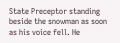State Preceptor standing beside the snowman as soon as his voice fell. He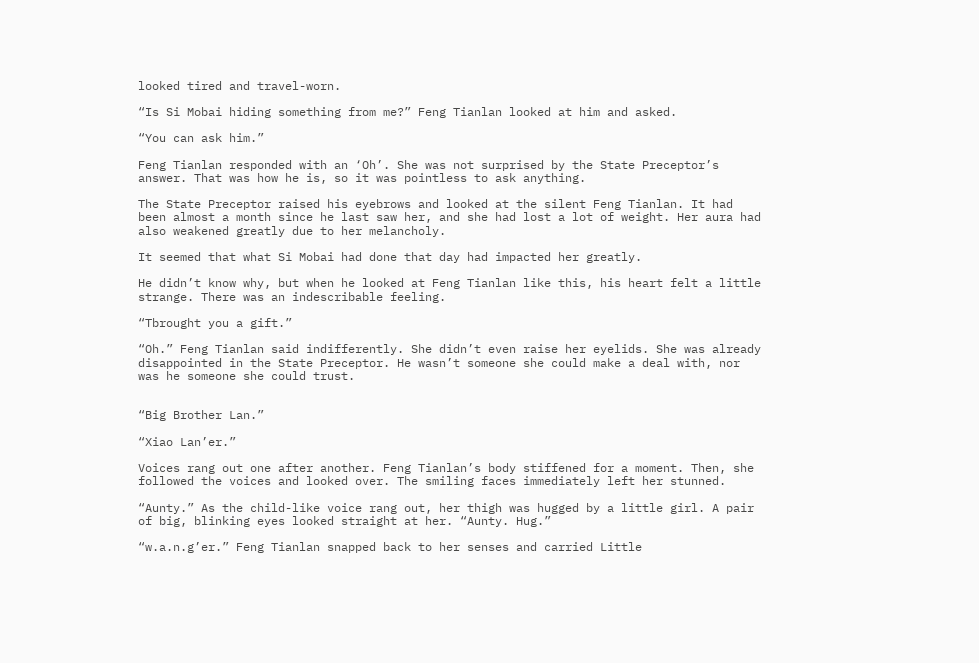looked tired and travel-worn.

“Is Si Mobai hiding something from me?” Feng Tianlan looked at him and asked.

“You can ask him.”

Feng Tianlan responded with an ‘Oh’. She was not surprised by the State Preceptor’s answer. That was how he is, so it was pointless to ask anything.

The State Preceptor raised his eyebrows and looked at the silent Feng Tianlan. It had been almost a month since he last saw her, and she had lost a lot of weight. Her aura had also weakened greatly due to her melancholy.

It seemed that what Si Mobai had done that day had impacted her greatly.

He didn’t know why, but when he looked at Feng Tianlan like this, his heart felt a little strange. There was an indescribable feeling.

“Tbrought you a gift.”

“Oh.” Feng Tianlan said indifferently. She didn’t even raise her eyelids. She was already disappointed in the State Preceptor. He wasn’t someone she could make a deal with, nor was he someone she could trust.


“Big Brother Lan.”

“Xiao Lan’er.”

Voices rang out one after another. Feng Tianlan’s body stiffened for a moment. Then, she followed the voices and looked over. The smiling faces immediately left her stunned.

“Aunty.” As the child-like voice rang out, her thigh was hugged by a little girl. A pair of big, blinking eyes looked straight at her. “Aunty. Hug.”

“w.a.n.g’er.” Feng Tianlan snapped back to her senses and carried Little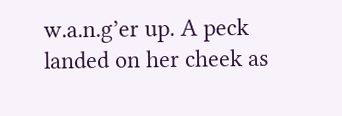w.a.n.g’er up. A peck landed on her cheek as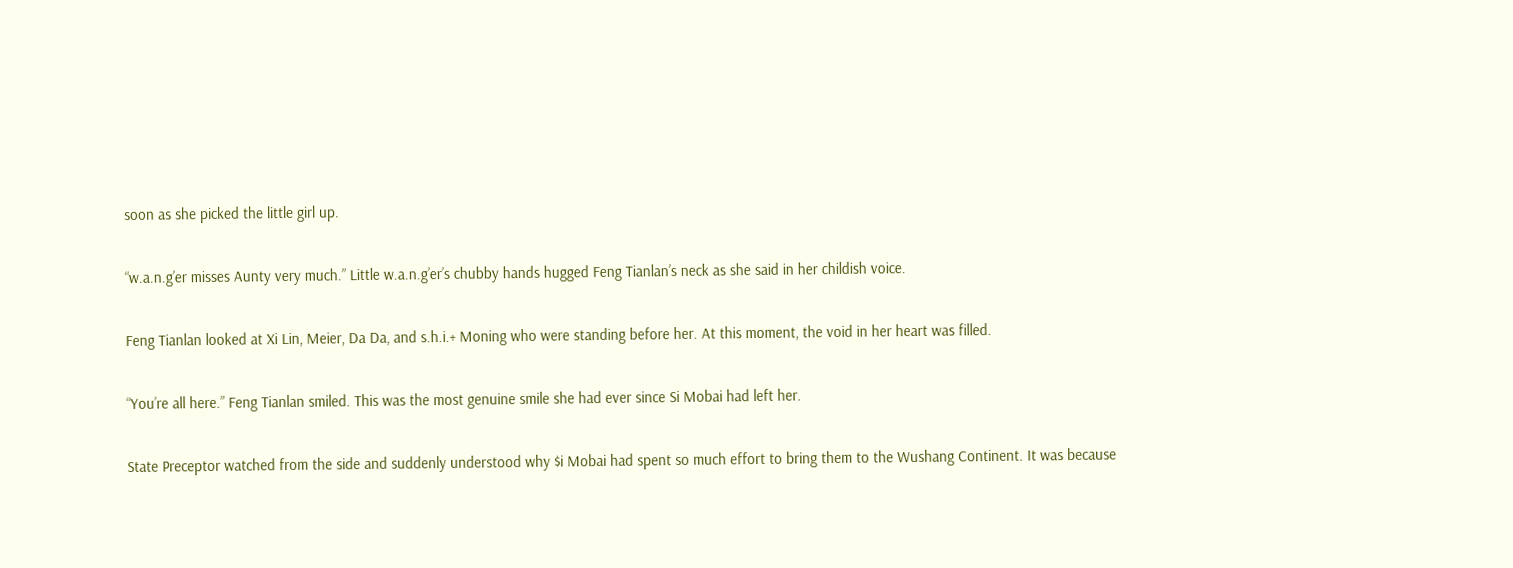soon as she picked the little girl up.

“w.a.n.g’er misses Aunty very much.” Little w.a.n.g’er’s chubby hands hugged Feng Tianlan’s neck as she said in her childish voice.

Feng Tianlan looked at Xi Lin, Meier, Da Da, and s.h.i.+ Moning who were standing before her. At this moment, the void in her heart was filled.

“You’re all here.” Feng Tianlan smiled. This was the most genuine smile she had ever since Si Mobai had left her.

State Preceptor watched from the side and suddenly understood why $i Mobai had spent so much effort to bring them to the Wushang Continent. It was because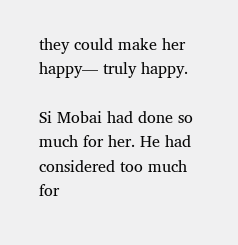they could make her happy— truly happy.

Si Mobai had done so much for her. He had considered too much for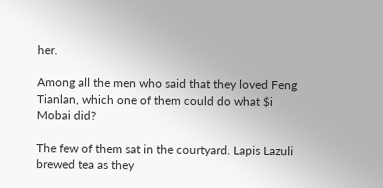her.

Among all the men who said that they loved Feng Tianlan, which one of them could do what $i Mobai did?

The few of them sat in the courtyard. Lapis Lazuli brewed tea as they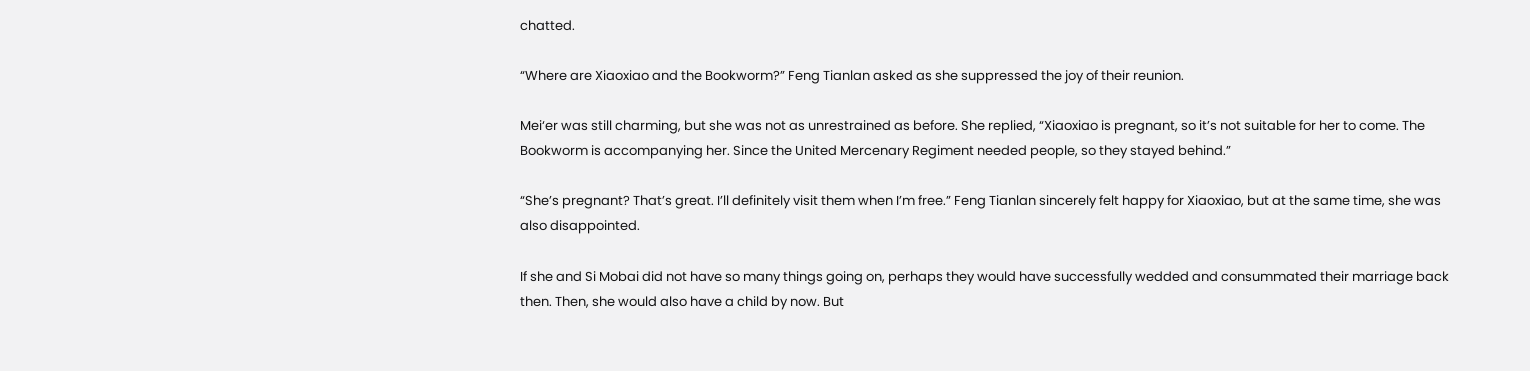chatted.

“Where are Xiaoxiao and the Bookworm?” Feng Tianlan asked as she suppressed the joy of their reunion.

Mei‘er was still charming, but she was not as unrestrained as before. She replied, “Xiaoxiao is pregnant, so it’s not suitable for her to come. The Bookworm is accompanying her. Since the United Mercenary Regiment needed people, so they stayed behind.”

“She’s pregnant? That’s great. I’ll definitely visit them when I’m free.” Feng Tianlan sincerely felt happy for Xiaoxiao, but at the same time, she was also disappointed.

If she and Si Mobai did not have so many things going on, perhaps they would have successfully wedded and consummated their marriage back then. Then, she would also have a child by now. But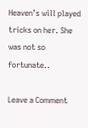Heaven’s will played tricks on her. She was not so fortunate..

Leave a Comment